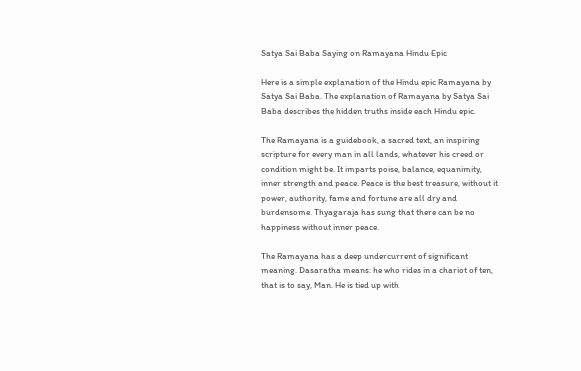Satya Sai Baba Saying on Ramayana Hindu Epic

Here is a simple explanation of the Hindu epic Ramayana by Satya Sai Baba. The explanation of Ramayana by Satya Sai Baba describes the hidden truths inside each Hindu epic.

The Ramayana is a guidebook, a sacred text, an inspiring scripture for every man in all lands, whatever his creed or condition might be. It imparts poise, balance, equanimity, inner strength and peace. Peace is the best treasure, without it power, authority, fame and fortune are all dry and burdensome. Thyagaraja has sung that there can be no happiness without inner peace.

The Ramayana has a deep undercurrent of significant meaning. Dasaratha means: he who rides in a chariot of ten, that is to say, Man. He is tied up with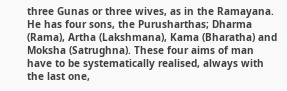three Gunas or three wives, as in the Ramayana. He has four sons, the Purusharthas; Dharma (Rama), Artha (Lakshmana), Kama (Bharatha) and Moksha (Satrughna). These four aims of man have to be systematically realised, always with the last one,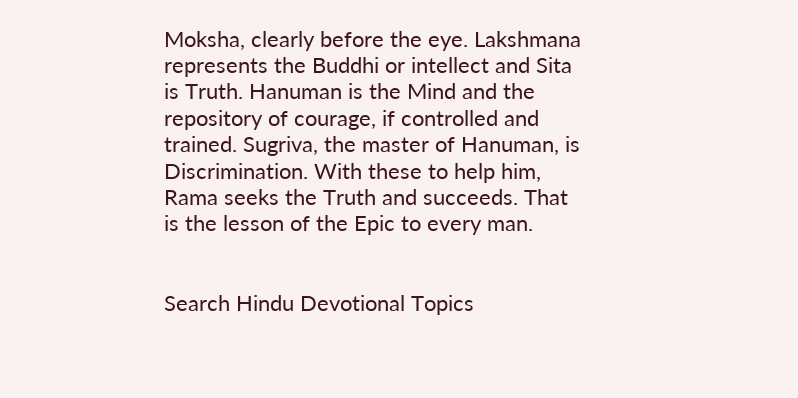Moksha, clearly before the eye. Lakshmana represents the Buddhi or intellect and Sita is Truth. Hanuman is the Mind and the repository of courage, if controlled and trained. Sugriva, the master of Hanuman, is Discrimination. With these to help him, Rama seeks the Truth and succeeds. That is the lesson of the Epic to every man.


Search Hindu Devotional Topics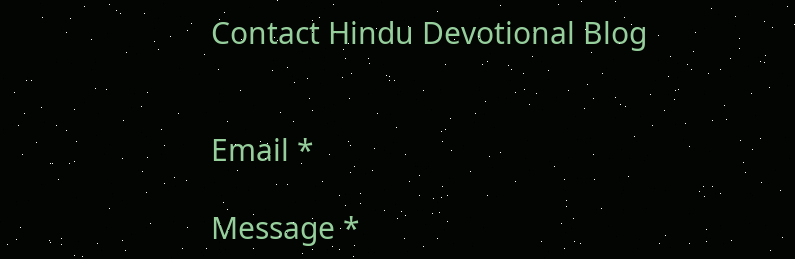Contact Hindu Devotional Blog


Email *

Message *